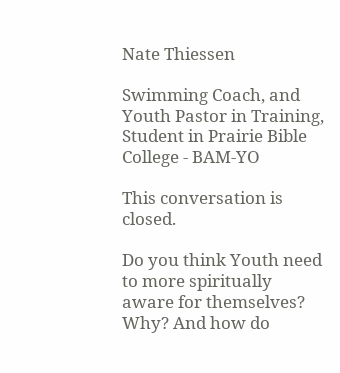Nate Thiessen

Swimming Coach, and Youth Pastor in Training, Student in Prairie Bible College - BAM-YO

This conversation is closed.

Do you think Youth need to more spiritually aware for themselves? Why? And how do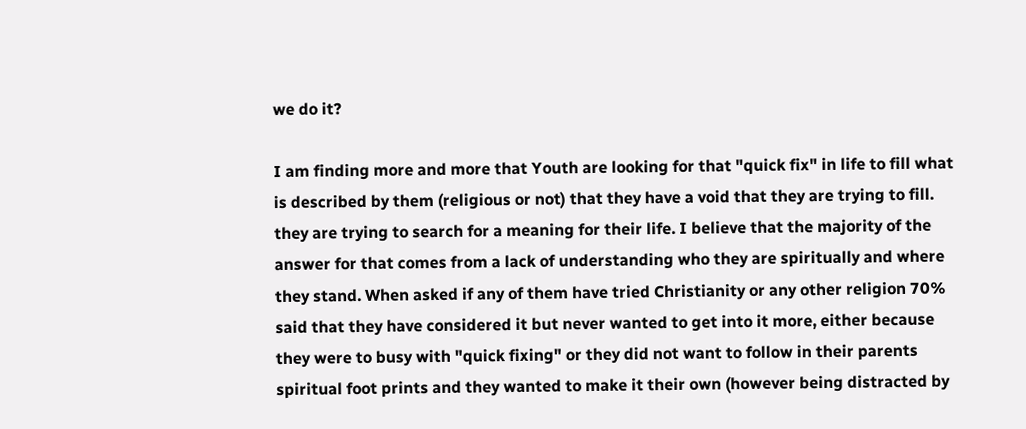we do it?

I am finding more and more that Youth are looking for that "quick fix" in life to fill what is described by them (religious or not) that they have a void that they are trying to fill. they are trying to search for a meaning for their life. I believe that the majority of the answer for that comes from a lack of understanding who they are spiritually and where they stand. When asked if any of them have tried Christianity or any other religion 70% said that they have considered it but never wanted to get into it more, either because they were to busy with "quick fixing" or they did not want to follow in their parents spiritual foot prints and they wanted to make it their own (however being distracted by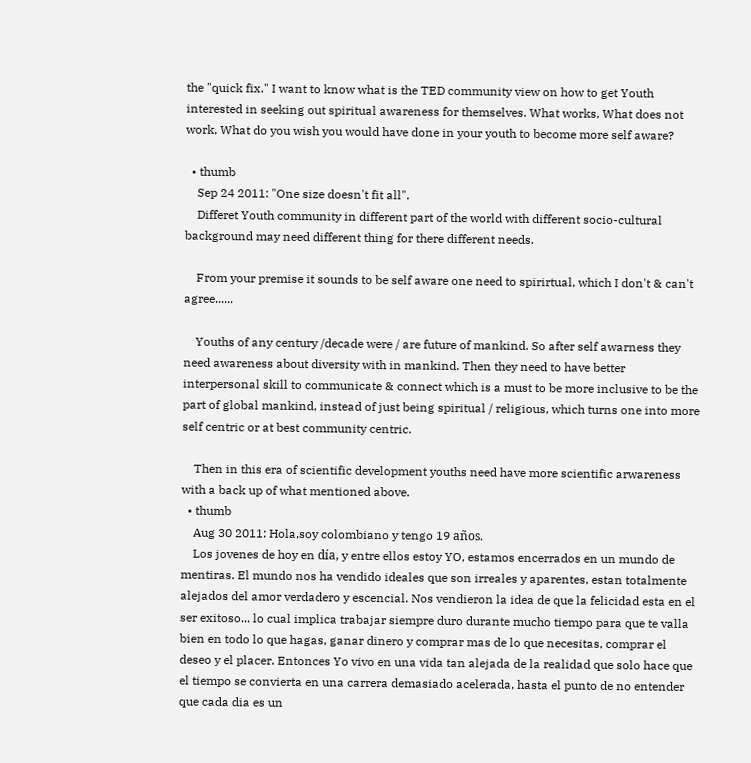the "quick fix." I want to know what is the TED community view on how to get Youth interested in seeking out spiritual awareness for themselves. What works, What does not work, What do you wish you would have done in your youth to become more self aware?

  • thumb
    Sep 24 2011: "One size doesn't fit all".
    Differet Youth community in different part of the world with different socio-cultural background may need different thing for there different needs.

    From your premise it sounds to be self aware one need to spirirtual, which I don't & can't agree......

    Youths of any century /decade were / are future of mankind. So after self awarness they need awareness about diversity with in mankind. Then they need to have better interpersonal skill to communicate & connect which is a must to be more inclusive to be the part of global mankind, instead of just being spiritual / religious, which turns one into more self centric or at best community centric.

    Then in this era of scientific development youths need have more scientific arwareness with a back up of what mentioned above.
  • thumb
    Aug 30 2011: Hola,soy colombiano y tengo 19 años.
    Los jovenes de hoy en día, y entre ellos estoy YO, estamos encerrados en un mundo de mentiras. El mundo nos ha vendido ideales que son irreales y aparentes, estan totalmente alejados del amor verdadero y escencial. Nos vendieron la idea de que la felicidad esta en el ser exitoso... lo cual implica trabajar siempre duro durante mucho tiempo para que te valla bien en todo lo que hagas, ganar dinero y comprar mas de lo que necesitas, comprar el deseo y el placer. Entonces Yo vivo en una vida tan alejada de la realidad que solo hace que el tiempo se convierta en una carrera demasiado acelerada, hasta el punto de no entender que cada dia es un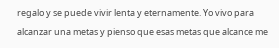regalo y se puede vivir lenta y eternamente. Yo vivo para alcanzar una metas y pienso que esas metas que alcance me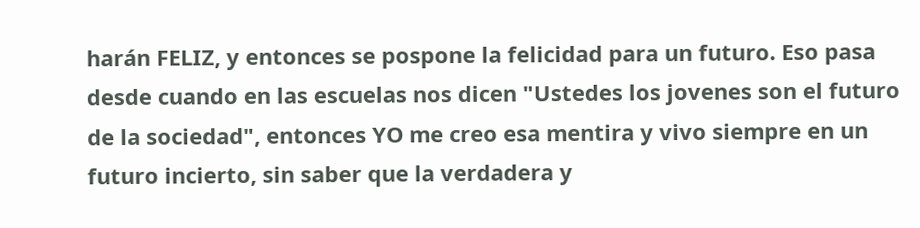harán FELIZ, y entonces se pospone la felicidad para un futuro. Eso pasa desde cuando en las escuelas nos dicen "Ustedes los jovenes son el futuro de la sociedad", entonces YO me creo esa mentira y vivo siempre en un futuro incierto, sin saber que la verdadera y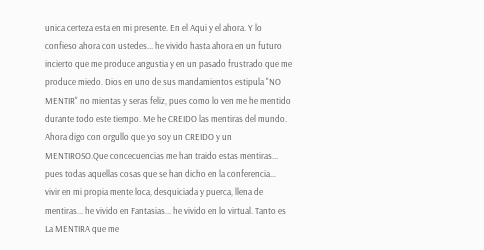unica certeza esta en mi presente. En el Aqui y el ahora. Y lo confieso ahora con ustedes... he vivido hasta ahora en un futuro incierto que me produce angustia y en un pasado frustrado que me produce miedo. Dios en uno de sus mandamientos estipula "NO MENTIR" no mientas y seras feliz, pues como lo ven me he mentido durante todo este tiempo. Me he CREIDO las mentiras del mundo. Ahora digo con orgullo que yo soy un CREIDO y un MENTIROSO.Que concecuencias me han traido estas mentiras... pues todas aquellas cosas que se han dicho en la conferencia... vivir en mi propia mente loca, desquiciada y puerca, llena de mentiras... he vivido en Fantasias... he vivido en lo virtual. Tanto es La MENTIRA que me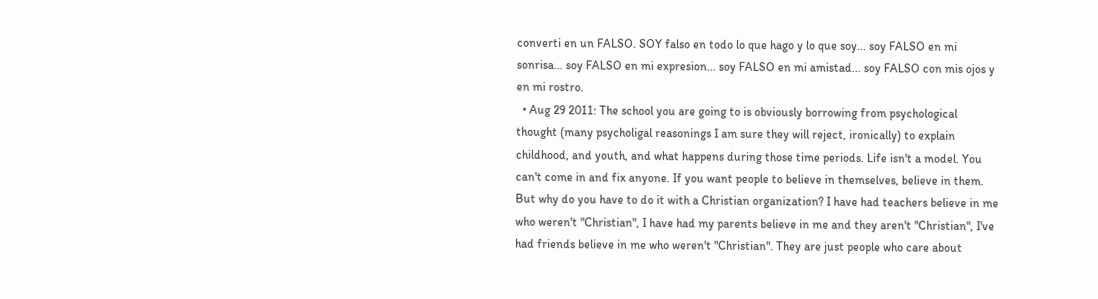converti en un FALSO. SOY falso en todo lo que hago y lo que soy... soy FALSO en mi sonrisa... soy FALSO en mi expresion... soy FALSO en mi amistad... soy FALSO con mis ojos y en mi rostro.
  • Aug 29 2011: The school you are going to is obviously borrowing from psychological thought (many psycholigal reasonings I am sure they will reject, ironically) to explain childhood, and youth, and what happens during those time periods. Life isn't a model. You can't come in and fix anyone. If you want people to believe in themselves, believe in them. But why do you have to do it with a Christian organization? I have had teachers believe in me who weren't "Christian", I have had my parents believe in me and they aren't "Christian", I've had friends believe in me who weren't "Christian". They are just people who care about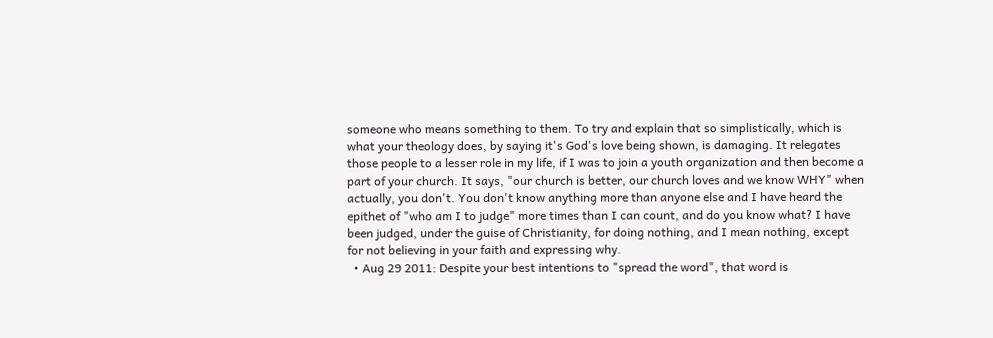someone who means something to them. To try and explain that so simplistically, which is what your theology does, by saying it's God's love being shown, is damaging. It relegates those people to a lesser role in my life, if I was to join a youth organization and then become a part of your church. It says, "our church is better, our church loves and we know WHY" when actually, you don't. You don't know anything more than anyone else and I have heard the epithet of "who am I to judge" more times than I can count, and do you know what? I have been judged, under the guise of Christianity, for doing nothing, and I mean nothing, except for not believing in your faith and expressing why.
  • Aug 29 2011: Despite your best intentions to "spread the word", that word is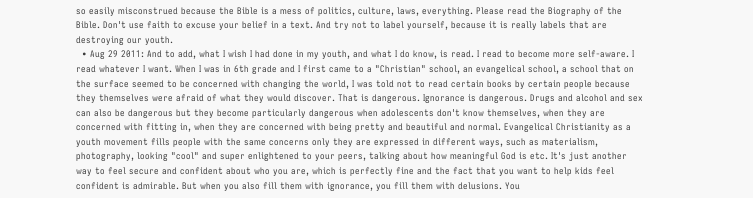so easily misconstrued because the Bible is a mess of politics, culture, laws, everything. Please read the Biography of the Bible. Don't use faith to excuse your belief in a text. And try not to label yourself, because it is really labels that are destroying our youth.
  • Aug 29 2011: And to add, what I wish I had done in my youth, and what I do know, is read. I read to become more self-aware. I read whatever I want. When I was in 6th grade and I first came to a "Christian" school, an evangelical school, a school that on the surface seemed to be concerned with changing the world, I was told not to read certain books by certain people because they themselves were afraid of what they would discover. That is dangerous. Ignorance is dangerous. Drugs and alcohol and sex can also be dangerous but they become particularly dangerous when adolescents don't know themselves, when they are concerned with fitting in, when they are concerned with being pretty and beautiful and normal. Evangelical Christianity as a youth movement fills people with the same concerns only they are expressed in different ways, such as materialism, photography, looking "cool" and super enlightened to your peers, talking about how meaningful God is etc. It's just another way to feel secure and confident about who you are, which is perfectly fine and the fact that you want to help kids feel confident is admirable. But when you also fill them with ignorance, you fill them with delusions. You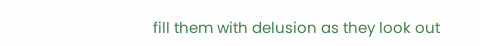fill them with delusion as they look out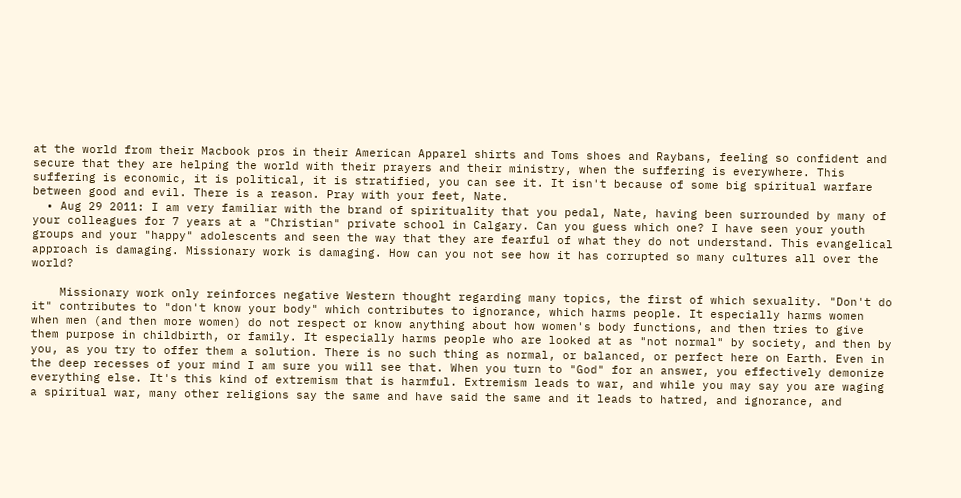at the world from their Macbook pros in their American Apparel shirts and Toms shoes and Raybans, feeling so confident and secure that they are helping the world with their prayers and their ministry, when the suffering is everywhere. This suffering is economic, it is political, it is stratified, you can see it. It isn't because of some big spiritual warfare between good and evil. There is a reason. Pray with your feet, Nate.
  • Aug 29 2011: I am very familiar with the brand of spirituality that you pedal, Nate, having been surrounded by many of your colleagues for 7 years at a "Christian" private school in Calgary. Can you guess which one? I have seen your youth groups and your "happy" adolescents and seen the way that they are fearful of what they do not understand. This evangelical approach is damaging. Missionary work is damaging. How can you not see how it has corrupted so many cultures all over the world?

    Missionary work only reinforces negative Western thought regarding many topics, the first of which sexuality. "Don't do it" contributes to "don't know your body" which contributes to ignorance, which harms people. It especially harms women when men (and then more women) do not respect or know anything about how women's body functions, and then tries to give them purpose in childbirth, or family. It especially harms people who are looked at as "not normal" by society, and then by you, as you try to offer them a solution. There is no such thing as normal, or balanced, or perfect here on Earth. Even in the deep recesses of your mind I am sure you will see that. When you turn to "God" for an answer, you effectively demonize everything else. It's this kind of extremism that is harmful. Extremism leads to war, and while you may say you are waging a spiritual war, many other religions say the same and have said the same and it leads to hatred, and ignorance, and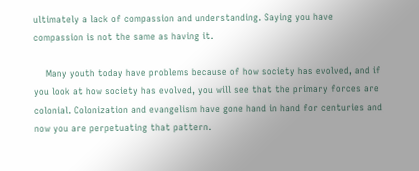ultimately a lack of compassion and understanding. Saying you have compassion is not the same as having it.

    Many youth today have problems because of how society has evolved, and if you look at how society has evolved, you will see that the primary forces are colonial. Colonization and evangelism have gone hand in hand for centuries and now you are perpetuating that pattern.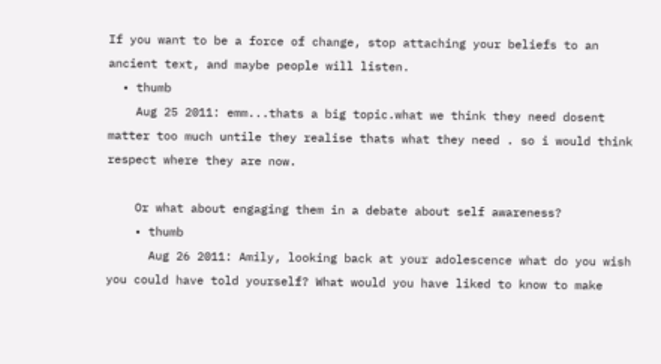If you want to be a force of change, stop attaching your beliefs to an ancient text, and maybe people will listen.
  • thumb
    Aug 25 2011: emm...thats a big topic.what we think they need dosent matter too much untile they realise thats what they need . so i would think respect where they are now.

    Or what about engaging them in a debate about self awareness?
    • thumb
      Aug 26 2011: Amily, looking back at your adolescence what do you wish you could have told yourself? What would you have liked to know to make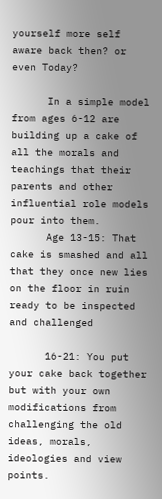yourself more self aware back then? or even Today?

      In a simple model from ages 6-12 are building up a cake of all the morals and teachings that their parents and other influential role models pour into them.
      Age 13-15: That cake is smashed and all that they once new lies on the floor in ruin ready to be inspected and challenged

      16-21: You put your cake back together but with your own modifications from challenging the old ideas, morals, ideologies and view points.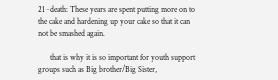21~death: These years are spent putting more on to the cake and hardening up your cake so that it can not be smashed again.

      that is why it is so important for youth support groups such as Big brother/Big Sister,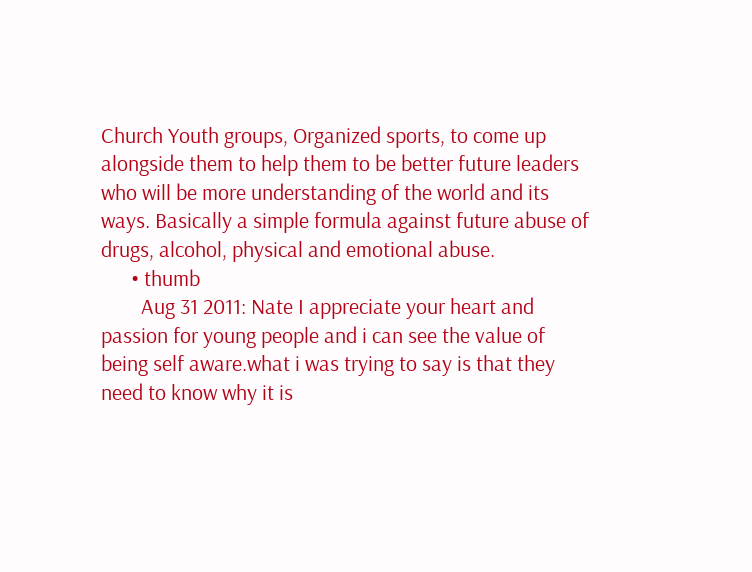Church Youth groups, Organized sports, to come up alongside them to help them to be better future leaders who will be more understanding of the world and its ways. Basically a simple formula against future abuse of drugs, alcohol, physical and emotional abuse.
      • thumb
        Aug 31 2011: Nate I appreciate your heart and passion for young people and i can see the value of being self aware.what i was trying to say is that they need to know why it is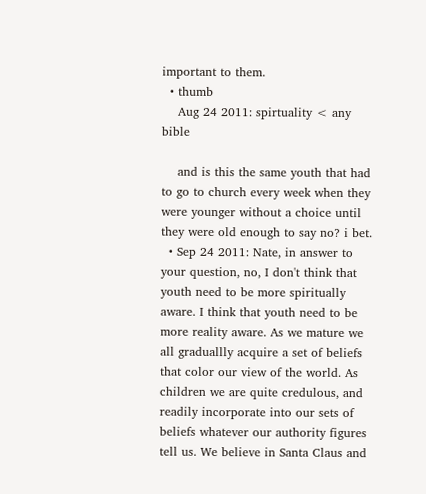important to them.
  • thumb
    Aug 24 2011: spirtuality < any bible

    and is this the same youth that had to go to church every week when they were younger without a choice until they were old enough to say no? i bet.
  • Sep 24 2011: Nate, in answer to your question, no, I don't think that youth need to be more spiritually aware. I think that youth need to be more reality aware. As we mature we all graduallly acquire a set of beliefs that color our view of the world. As children we are quite credulous, and readily incorporate into our sets of beliefs whatever our authority figures tell us. We believe in Santa Claus and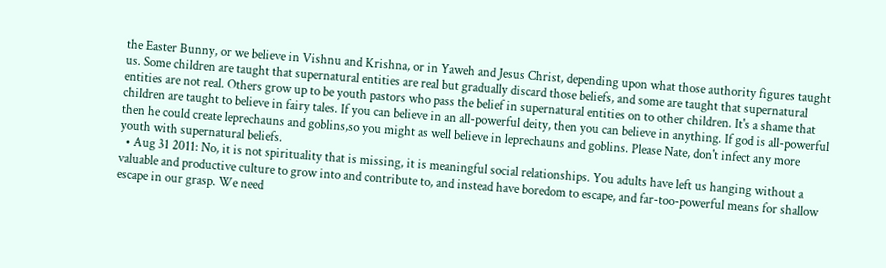the Easter Bunny, or we believe in Vishnu and Krishna, or in Yaweh and Jesus Christ, depending upon what those authority figures taught us. Some children are taught that supernatural entities are real but gradually discard those beliefs, and some are taught that supernatural entities are not real. Others grow up to be youth pastors who pass the belief in supernatural entities on to other children. It's a shame that children are taught to believe in fairy tales. If you can believe in an all-powerful deity, then you can believe in anything. If god is all-powerful then he could create leprechauns and goblins,so you might as well believe in leprechauns and goblins. Please Nate, don't infect any more youth with supernatural beliefs.
  • Aug 31 2011: No, it is not spirituality that is missing, it is meaningful social relationships. You adults have left us hanging without a valuable and productive culture to grow into and contribute to, and instead have boredom to escape, and far-too-powerful means for shallow escape in our grasp. We need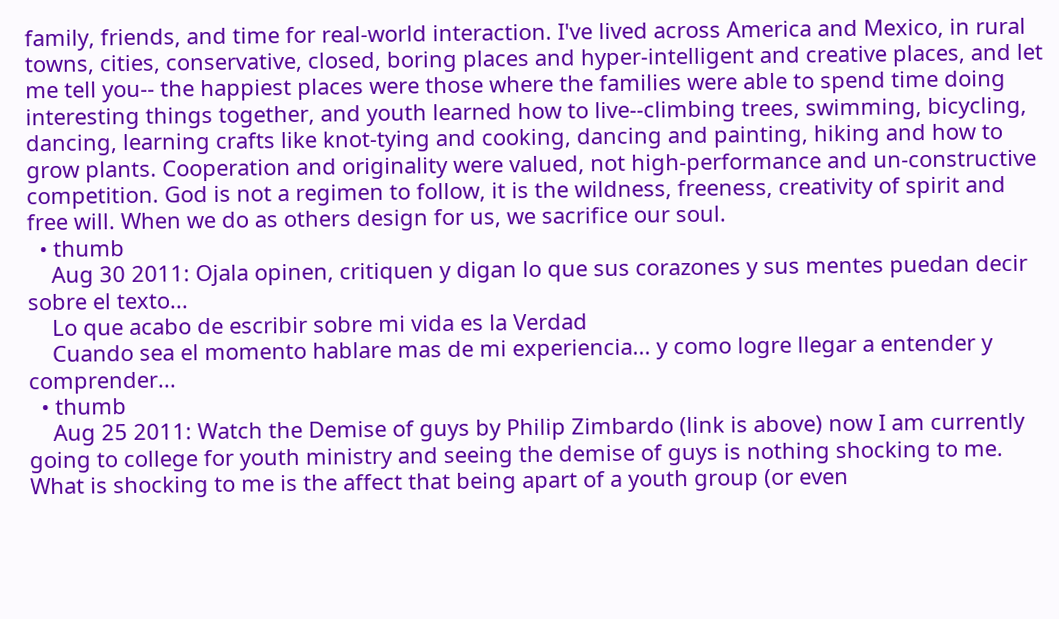family, friends, and time for real-world interaction. I've lived across America and Mexico, in rural towns, cities, conservative, closed, boring places and hyper-intelligent and creative places, and let me tell you-- the happiest places were those where the families were able to spend time doing interesting things together, and youth learned how to live--climbing trees, swimming, bicycling, dancing, learning crafts like knot-tying and cooking, dancing and painting, hiking and how to grow plants. Cooperation and originality were valued, not high-performance and un-constructive competition. God is not a regimen to follow, it is the wildness, freeness, creativity of spirit and free will. When we do as others design for us, we sacrifice our soul.
  • thumb
    Aug 30 2011: Ojala opinen, critiquen y digan lo que sus corazones y sus mentes puedan decir sobre el texto...
    Lo que acabo de escribir sobre mi vida es la Verdad
    Cuando sea el momento hablare mas de mi experiencia... y como logre llegar a entender y comprender...
  • thumb
    Aug 25 2011: Watch the Demise of guys by Philip Zimbardo (link is above) now I am currently going to college for youth ministry and seeing the demise of guys is nothing shocking to me. What is shocking to me is the affect that being apart of a youth group (or even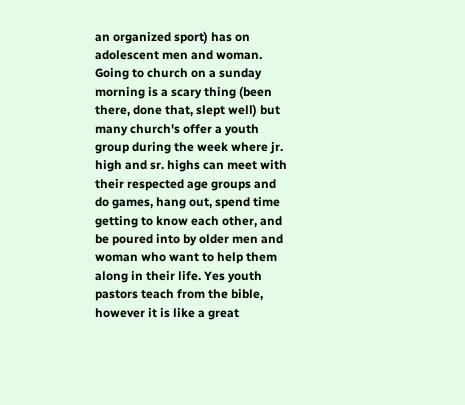an organized sport) has on adolescent men and woman. Going to church on a sunday morning is a scary thing (been there, done that, slept well) but many church's offer a youth group during the week where jr. high and sr. highs can meet with their respected age groups and do games, hang out, spend time getting to know each other, and be poured into by older men and woman who want to help them along in their life. Yes youth pastors teach from the bible, however it is like a great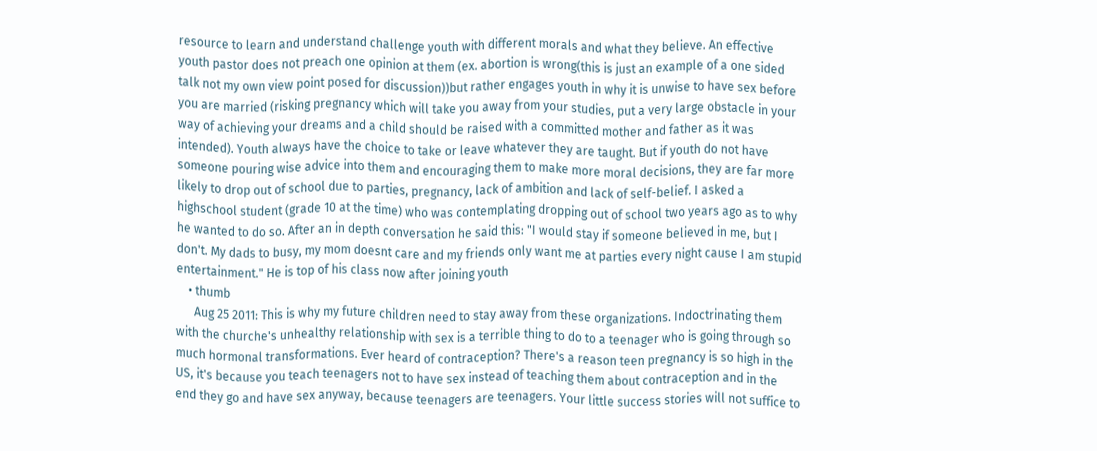resource to learn and understand challenge youth with different morals and what they believe. An effective youth pastor does not preach one opinion at them (ex. abortion is wrong(this is just an example of a one sided talk not my own view point posed for discussion))but rather engages youth in why it is unwise to have sex before you are married (risking pregnancy which will take you away from your studies, put a very large obstacle in your way of achieving your dreams and a child should be raised with a committed mother and father as it was intended). Youth always have the choice to take or leave whatever they are taught. But if youth do not have someone pouring wise advice into them and encouraging them to make more moral decisions, they are far more likely to drop out of school due to parties, pregnancy, lack of ambition and lack of self-belief. I asked a highschool student (grade 10 at the time) who was contemplating dropping out of school two years ago as to why he wanted to do so. After an in depth conversation he said this: "I would stay if someone believed in me, but I don't. My dads to busy, my mom doesnt care and my friends only want me at parties every night cause I am stupid entertainment." He is top of his class now after joining youth
    • thumb
      Aug 25 2011: This is why my future children need to stay away from these organizations. Indoctrinating them with the churche's unhealthy relationship with sex is a terrible thing to do to a teenager who is going through so much hormonal transformations. Ever heard of contraception? There's a reason teen pregnancy is so high in the US, it's because you teach teenagers not to have sex instead of teaching them about contraception and in the end they go and have sex anyway, because teenagers are teenagers. Your little success stories will not suffice to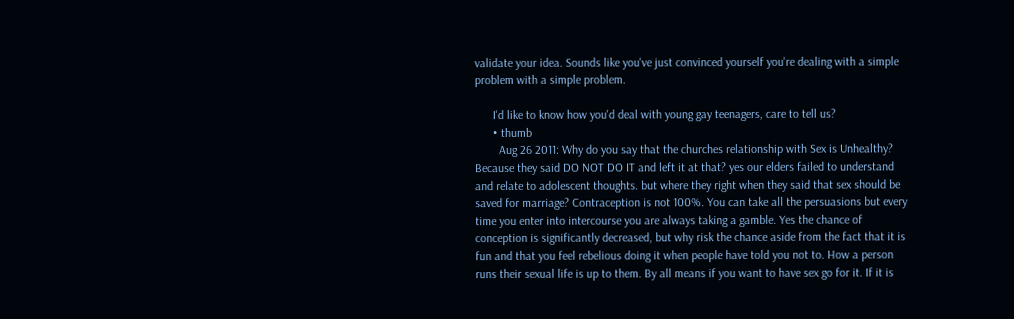validate your idea. Sounds like you've just convinced yourself you're dealing with a simple problem with a simple problem.

      I'd like to know how you'd deal with young gay teenagers, care to tell us?
      • thumb
        Aug 26 2011: Why do you say that the churches relationship with Sex is Unhealthy? Because they said DO NOT DO IT and left it at that? yes our elders failed to understand and relate to adolescent thoughts. but where they right when they said that sex should be saved for marriage? Contraception is not 100%. You can take all the persuasions but every time you enter into intercourse you are always taking a gamble. Yes the chance of conception is significantly decreased, but why risk the chance aside from the fact that it is fun and that you feel rebelious doing it when people have told you not to. How a person runs their sexual life is up to them. By all means if you want to have sex go for it. If it is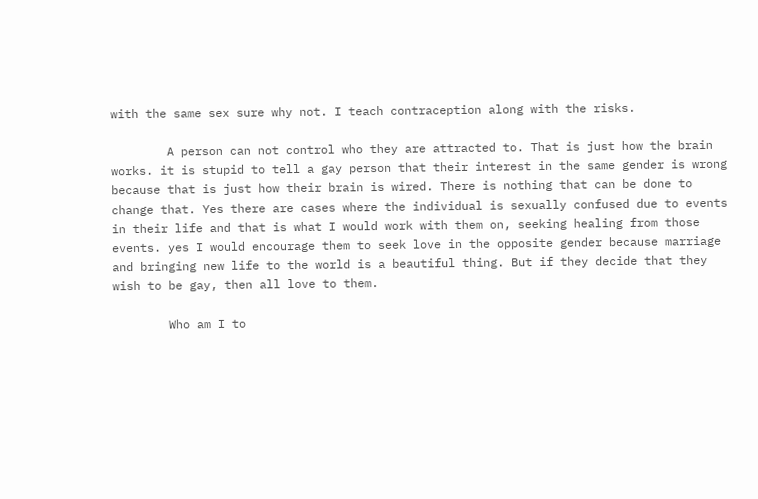with the same sex sure why not. I teach contraception along with the risks.

        A person can not control who they are attracted to. That is just how the brain works. it is stupid to tell a gay person that their interest in the same gender is wrong because that is just how their brain is wired. There is nothing that can be done to change that. Yes there are cases where the individual is sexually confused due to events in their life and that is what I would work with them on, seeking healing from those events. yes I would encourage them to seek love in the opposite gender because marriage and bringing new life to the world is a beautiful thing. But if they decide that they wish to be gay, then all love to them.

        Who am I to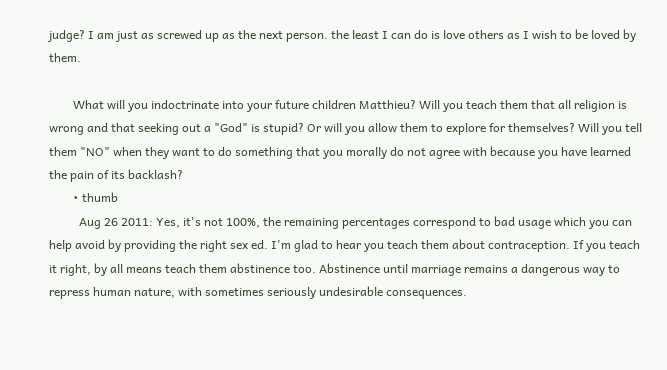judge? I am just as screwed up as the next person. the least I can do is love others as I wish to be loved by them.

        What will you indoctrinate into your future children Matthieu? Will you teach them that all religion is wrong and that seeking out a "God" is stupid? Or will you allow them to explore for themselves? Will you tell them "NO" when they want to do something that you morally do not agree with because you have learned the pain of its backlash?
        • thumb
          Aug 26 2011: Yes, it's not 100%, the remaining percentages correspond to bad usage which you can help avoid by providing the right sex ed. I'm glad to hear you teach them about contraception. If you teach it right, by all means teach them abstinence too. Abstinence until marriage remains a dangerous way to repress human nature, with sometimes seriously undesirable consequences.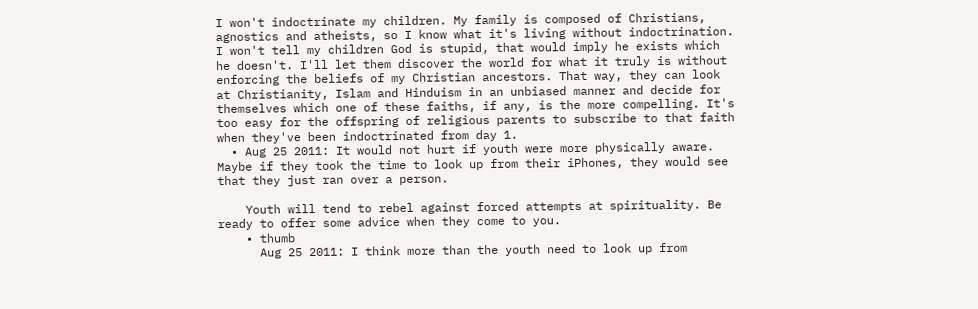I won't indoctrinate my children. My family is composed of Christians, agnostics and atheists, so I know what it's living without indoctrination. I won't tell my children God is stupid, that would imply he exists which he doesn't. I'll let them discover the world for what it truly is without enforcing the beliefs of my Christian ancestors. That way, they can look at Christianity, Islam and Hinduism in an unbiased manner and decide for themselves which one of these faiths, if any, is the more compelling. It's too easy for the offspring of religious parents to subscribe to that faith when they've been indoctrinated from day 1.
  • Aug 25 2011: It would not hurt if youth were more physically aware. Maybe if they took the time to look up from their iPhones, they would see that they just ran over a person.

    Youth will tend to rebel against forced attempts at spirituality. Be ready to offer some advice when they come to you.
    • thumb
      Aug 25 2011: I think more than the youth need to look up from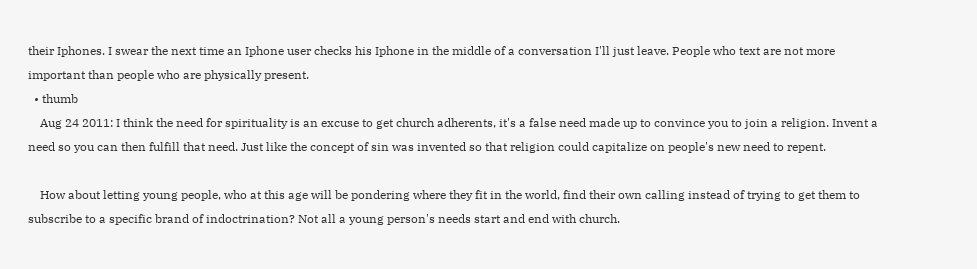their Iphones. I swear the next time an Iphone user checks his Iphone in the middle of a conversation I'll just leave. People who text are not more important than people who are physically present.
  • thumb
    Aug 24 2011: I think the need for spirituality is an excuse to get church adherents, it's a false need made up to convince you to join a religion. Invent a need so you can then fulfill that need. Just like the concept of sin was invented so that religion could capitalize on people's new need to repent.

    How about letting young people, who at this age will be pondering where they fit in the world, find their own calling instead of trying to get them to subscribe to a specific brand of indoctrination? Not all a young person's needs start and end with church.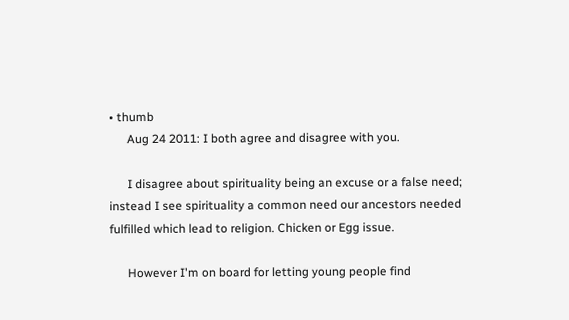• thumb
      Aug 24 2011: I both agree and disagree with you.

      I disagree about spirituality being an excuse or a false need; instead I see spirituality a common need our ancestors needed fulfilled which lead to religion. Chicken or Egg issue.

      However I'm on board for letting young people find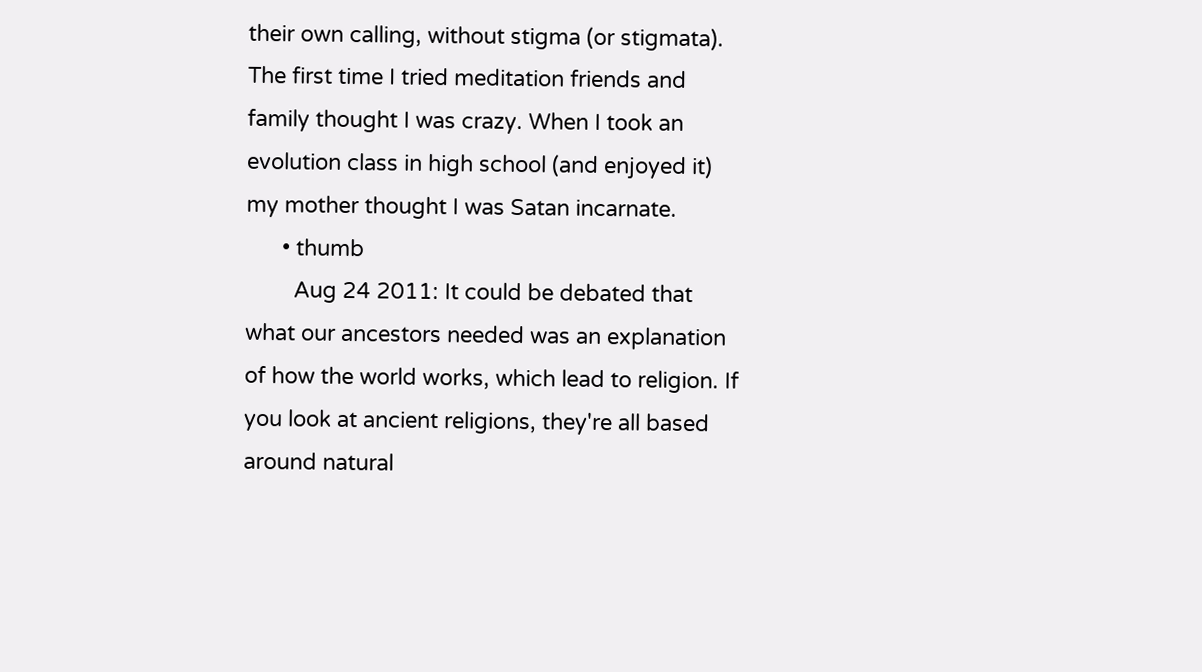their own calling, without stigma (or stigmata). The first time I tried meditation friends and family thought I was crazy. When I took an evolution class in high school (and enjoyed it) my mother thought I was Satan incarnate.
      • thumb
        Aug 24 2011: It could be debated that what our ancestors needed was an explanation of how the world works, which lead to religion. If you look at ancient religions, they're all based around natural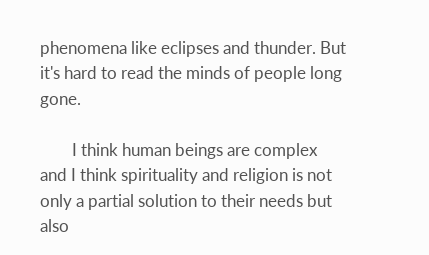phenomena like eclipses and thunder. But it's hard to read the minds of people long gone.

        I think human beings are complex and I think spirituality and religion is not only a partial solution to their needs but also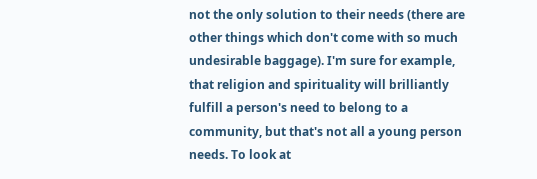not the only solution to their needs (there are other things which don't come with so much undesirable baggage). I'm sure for example, that religion and spirituality will brilliantly fulfill a person's need to belong to a community, but that's not all a young person needs. To look at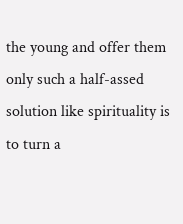the young and offer them only such a half-assed solution like spirituality is to turn a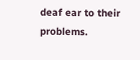deaf ear to their problems.